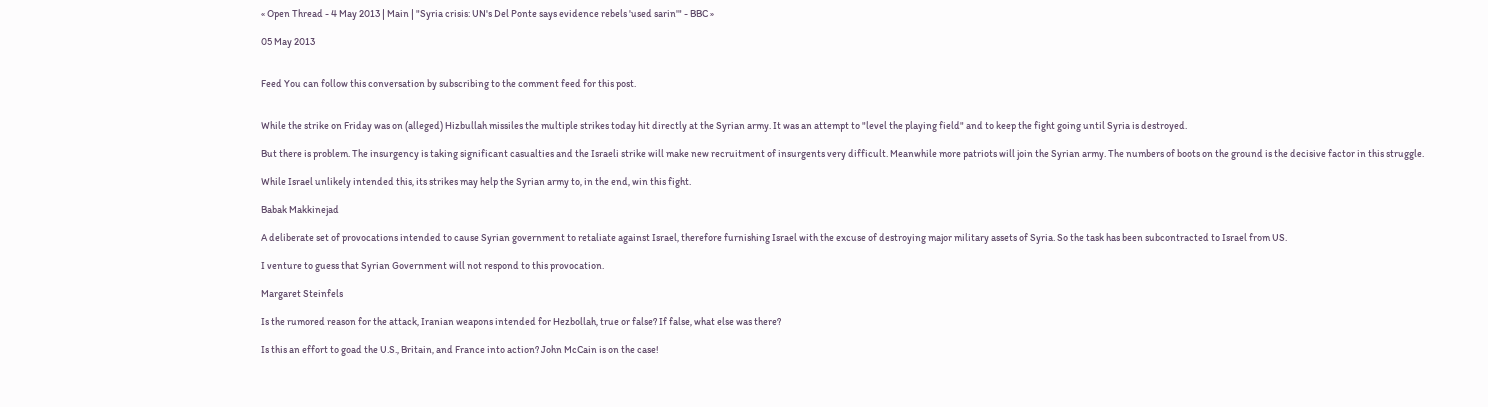« Open Thread - 4 May 2013 | Main | "Syria crisis: UN's Del Ponte says evidence rebels 'used sarin'" - BBC »

05 May 2013


Feed You can follow this conversation by subscribing to the comment feed for this post.


While the strike on Friday was on (alleged) Hizbullah missiles the multiple strikes today hit directly at the Syrian army. It was an attempt to "level the playing field" and to keep the fight going until Syria is destroyed.

But there is problem. The insurgency is taking significant casualties and the Israeli strike will make new recruitment of insurgents very difficult. Meanwhile more patriots will join the Syrian army. The numbers of boots on the ground is the decisive factor in this struggle.

While Israel unlikely intended this, its strikes may help the Syrian army to, in the end, win this fight.

Babak Makkinejad

A deliberate set of provocations intended to cause Syrian government to retaliate against Israel, therefore furnishing Israel with the excuse of destroying major military assets of Syria. So the task has been subcontracted to Israel from US.

I venture to guess that Syrian Government will not respond to this provocation.

Margaret Steinfels

Is the rumored reason for the attack, Iranian weapons intended for Hezbollah, true or false? If false, what else was there?

Is this an effort to goad the U.S., Britain, and France into action? John McCain is on the case!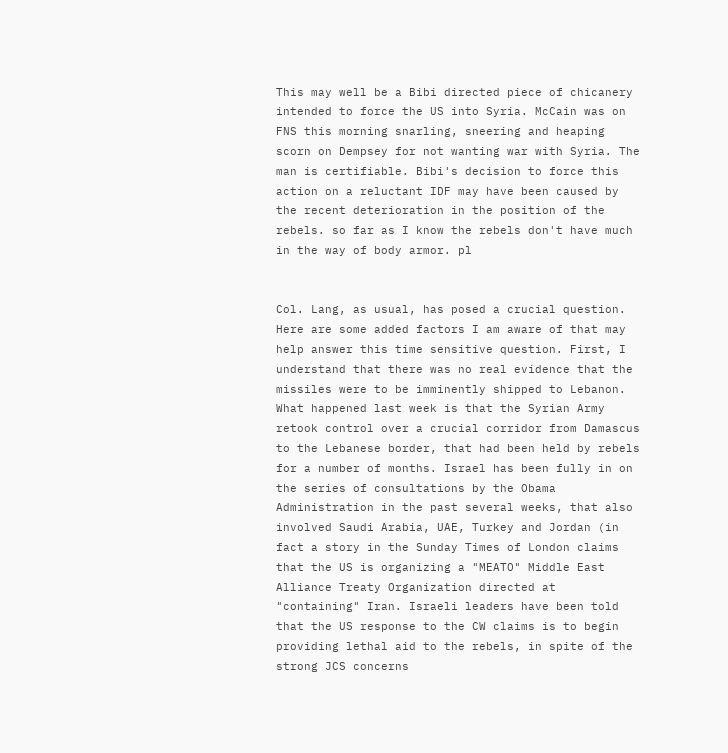This may well be a Bibi directed piece of chicanery intended to force the US into Syria. McCain was on FNS this morning snarling, sneering and heaping scorn on Dempsey for not wanting war with Syria. The man is certifiable. Bibi's decision to force this action on a reluctant IDF may have been caused by the recent deterioration in the position of the rebels. so far as I know the rebels don't have much in the way of body armor. pl


Col. Lang, as usual, has posed a crucial question. Here are some added factors I am aware of that may help answer this time sensitive question. First, I understand that there was no real evidence that the missiles were to be imminently shipped to Lebanon. What happened last week is that the Syrian Army retook control over a crucial corridor from Damascus to the Lebanese border, that had been held by rebels for a number of months. Israel has been fully in on the series of consultations by the Obama Administration in the past several weeks, that also involved Saudi Arabia, UAE, Turkey and Jordan (in fact a story in the Sunday Times of London claims that the US is organizing a "MEATO" Middle East Alliance Treaty Organization directed at "containing" Iran. Israeli leaders have been told that the US response to the CW claims is to begin providing lethal aid to the rebels, in spite of the strong JCS concerns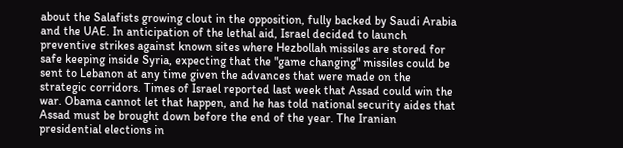about the Salafists growing clout in the opposition, fully backed by Saudi Arabia and the UAE. In anticipation of the lethal aid, Israel decided to launch preventive strikes against known sites where Hezbollah missiles are stored for safe keeping inside Syria, expecting that the "game changing" missiles could be sent to Lebanon at any time given the advances that were made on the strategic corridors. Times of Israel reported last week that Assad could win the war. Obama cannot let that happen, and he has told national security aides that Assad must be brought down before the end of the year. The Iranian presidential elections in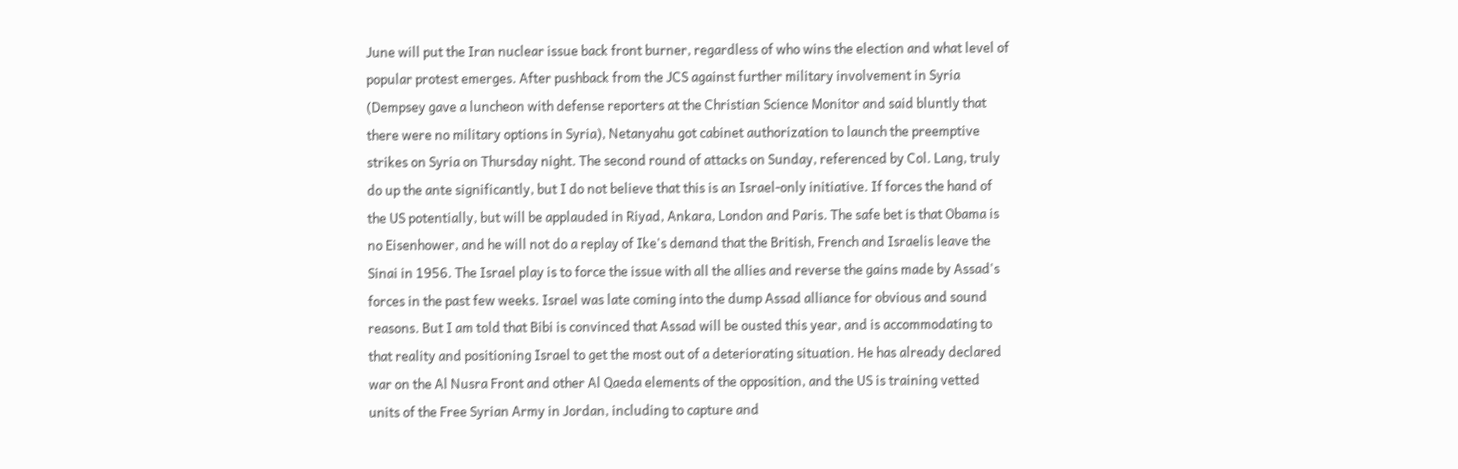June will put the Iran nuclear issue back front burner, regardless of who wins the election and what level of popular protest emerges. After pushback from the JCS against further military involvement in Syria (Dempsey gave a luncheon with defense reporters at the Christian Science Monitor and said bluntly that there were no military options in Syria), Netanyahu got cabinet authorization to launch the preemptive strikes on Syria on Thursday night. The second round of attacks on Sunday, referenced by Col. Lang, truly do up the ante significantly, but I do not believe that this is an Israel-only initiative. If forces the hand of the US potentially, but will be applauded in Riyad, Ankara, London and Paris. The safe bet is that Obama is no Eisenhower, and he will not do a replay of Ike's demand that the British, French and Israelis leave the Sinai in 1956. The Israel play is to force the issue with all the allies and reverse the gains made by Assad's forces in the past few weeks. Israel was late coming into the dump Assad alliance for obvious and sound reasons. But I am told that Bibi is convinced that Assad will be ousted this year, and is accommodating to that reality and positioning Israel to get the most out of a deteriorating situation. He has already declared war on the Al Nusra Front and other Al Qaeda elements of the opposition, and the US is training vetted units of the Free Syrian Army in Jordan, including to capture and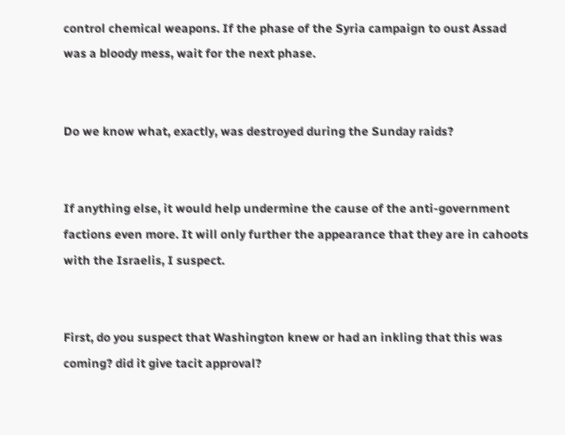control chemical weapons. If the phase of the Syria campaign to oust Assad was a bloody mess, wait for the next phase.


Do we know what, exactly, was destroyed during the Sunday raids?


If anything else, it would help undermine the cause of the anti-government factions even more. It will only further the appearance that they are in cahoots with the Israelis, I suspect.


First, do you suspect that Washington knew or had an inkling that this was coming? did it give tacit approval?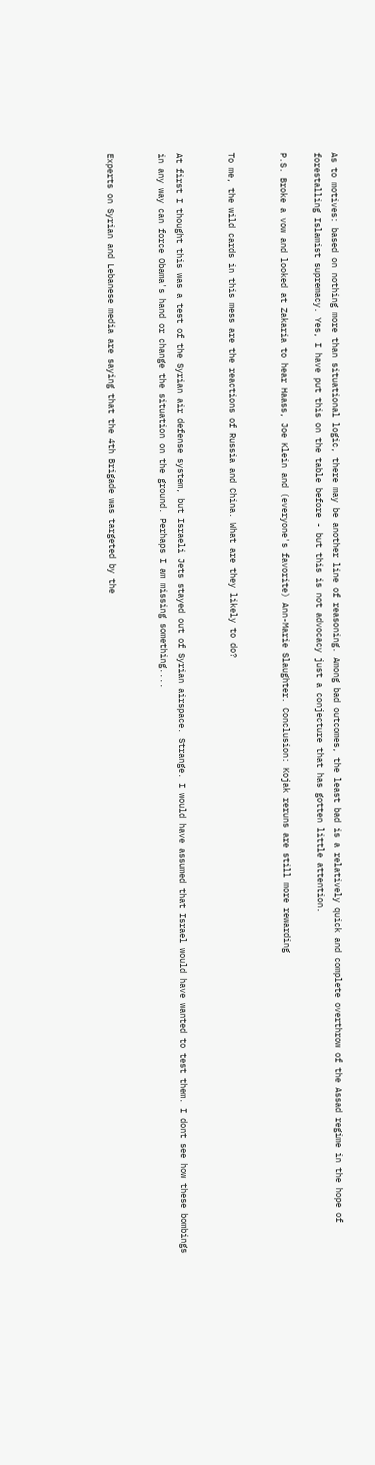As to motives: based on nothing more than situational logic, there may be another line of reasoning. Among bad outcomes, the least bad is a relatively quick and complete overthrow of the Assad regime in the hope of forestalling Islamist supremacy. Yes, I have put this on the table before - but this is not advocacy just a conjecture that has gotten little attention.

P.S. Broke a vow and looked at Zakaria to hear Haass, Joe Klein and (everyone's favorite) Ann-Marie Slaughter. Conclusion: Kojak reruns are still more rewarding


To me, the wild cards in this mess are the reactions of Russia and China. What are they likely to do?


At first I thought this was a test of the Syrian air defense system, but Israeli Jets stayed out of Syrian airspace. Strange. I would have assumed that Israel would have wanted to test them. I dont see how these bombings in any way can force Obama's hand or change the situation on the ground. Perhaps I am missing something....


Experts on Syrian and Lebanese media are saying that the 4th Brigade was targeted by the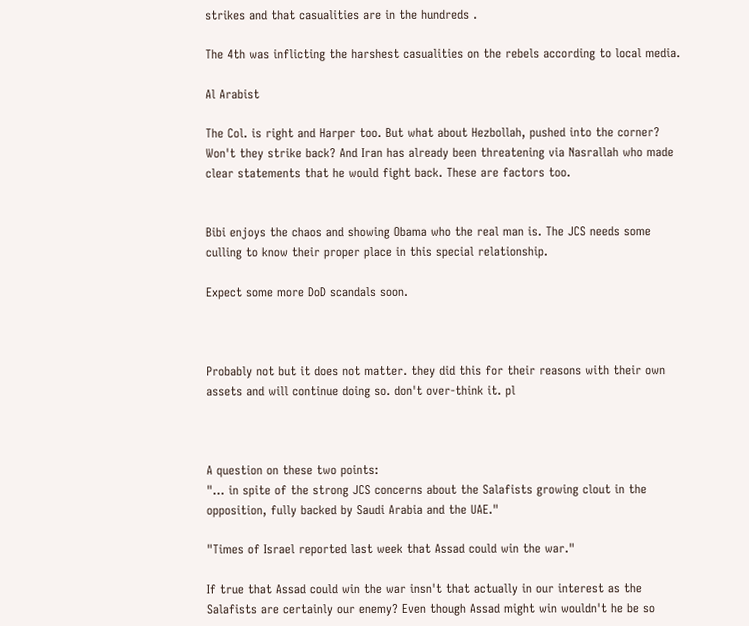strikes and that casualities are in the hundreds .

The 4th was inflicting the harshest casualities on the rebels according to local media.

Al Arabist

The Col. is right and Harper too. But what about Hezbollah, pushed into the corner? Won't they strike back? And Iran has already been threatening via Nasrallah who made clear statements that he would fight back. These are factors too.


Bibi enjoys the chaos and showing Obama who the real man is. The JCS needs some culling to know their proper place in this special relationship.

Expect some more DoD scandals soon.



Probably not but it does not matter. they did this for their reasons with their own assets and will continue doing so. don't over-think it. pl



A question on these two points:
"... in spite of the strong JCS concerns about the Salafists growing clout in the opposition, fully backed by Saudi Arabia and the UAE."

"Times of Israel reported last week that Assad could win the war."

If true that Assad could win the war insn't that actually in our interest as the Salafists are certainly our enemy? Even though Assad might win wouldn't he be so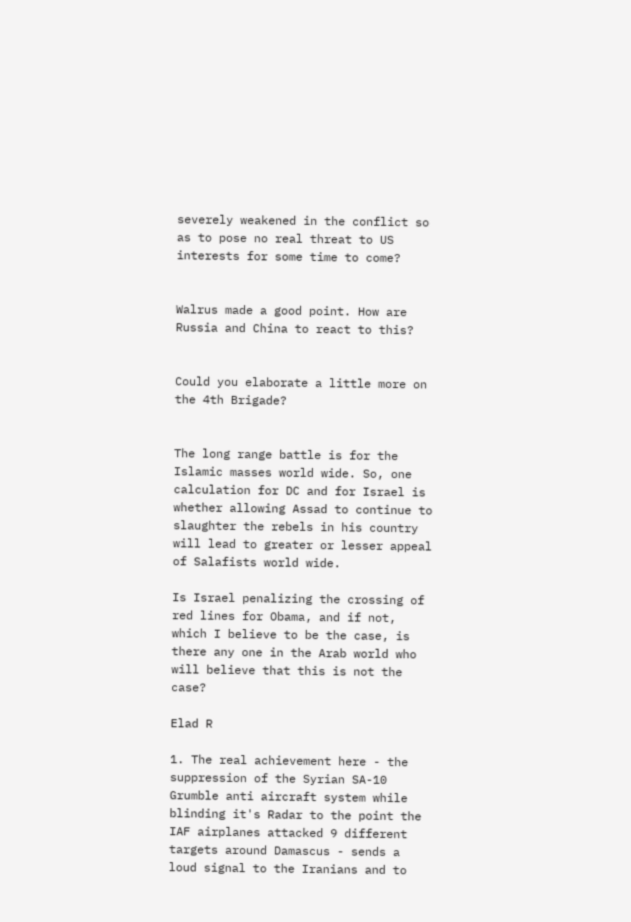severely weakened in the conflict so as to pose no real threat to US interests for some time to come?


Walrus made a good point. How are Russia and China to react to this?


Could you elaborate a little more on the 4th Brigade?


The long range battle is for the Islamic masses world wide. So, one calculation for DC and for Israel is whether allowing Assad to continue to slaughter the rebels in his country will lead to greater or lesser appeal of Salafists world wide.

Is Israel penalizing the crossing of red lines for Obama, and if not, which I believe to be the case, is there any one in the Arab world who will believe that this is not the case?

Elad R

1. The real achievement here - the suppression of the Syrian SA-10 Grumble anti aircraft system while blinding it's Radar to the point the IAF airplanes attacked 9 different targets around Damascus - sends a loud signal to the Iranians and to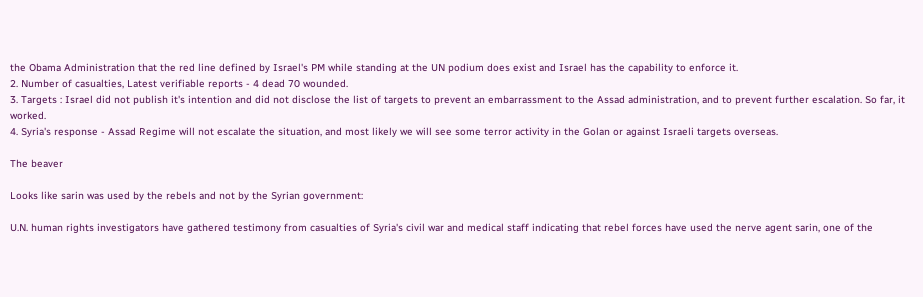the Obama Administration that the red line defined by Israel's PM while standing at the UN podium does exist and Israel has the capability to enforce it.
2. Number of casualties, Latest verifiable reports - 4 dead 70 wounded.
3. Targets : Israel did not publish it's intention and did not disclose the list of targets to prevent an embarrassment to the Assad administration, and to prevent further escalation. So far, it worked.
4. Syria's response - Assad Regime will not escalate the situation, and most likely we will see some terror activity in the Golan or against Israeli targets overseas.

The beaver

Looks like sarin was used by the rebels and not by the Syrian government:

U.N. human rights investigators have gathered testimony from casualties of Syria's civil war and medical staff indicating that rebel forces have used the nerve agent sarin, one of the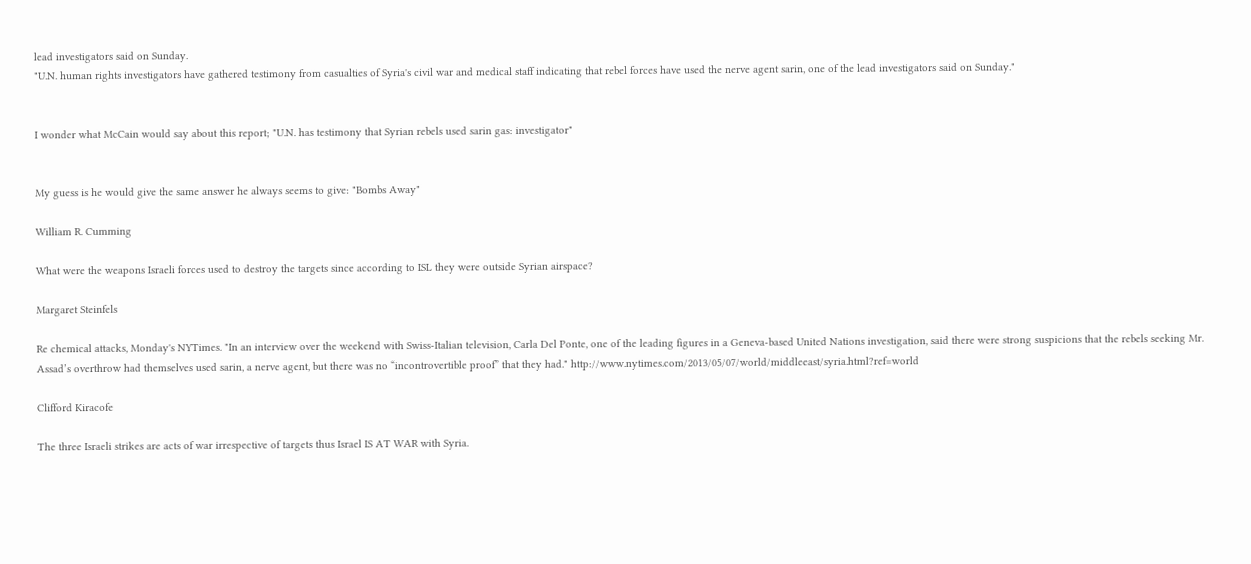lead investigators said on Sunday.
"U.N. human rights investigators have gathered testimony from casualties of Syria's civil war and medical staff indicating that rebel forces have used the nerve agent sarin, one of the lead investigators said on Sunday."


I wonder what McCain would say about this report; "U.N. has testimony that Syrian rebels used sarin gas: investigator"


My guess is he would give the same answer he always seems to give: "Bombs Away"

William R. Cumming

What were the weapons Israeli forces used to destroy the targets since according to ISL they were outside Syrian airspace?

Margaret Steinfels

Re chemical attacks, Monday's NYTimes. "In an interview over the weekend with Swiss-Italian television, Carla Del Ponte, one of the leading figures in a Geneva-based United Nations investigation, said there were strong suspicions that the rebels seeking Mr. Assad’s overthrow had themselves used sarin, a nerve agent, but there was no “incontrovertible proof” that they had." http://www.nytimes.com/2013/05/07/world/middleeast/syria.html?ref=world

Clifford Kiracofe

The three Israeli strikes are acts of war irrespective of targets thus Israel IS AT WAR with Syria.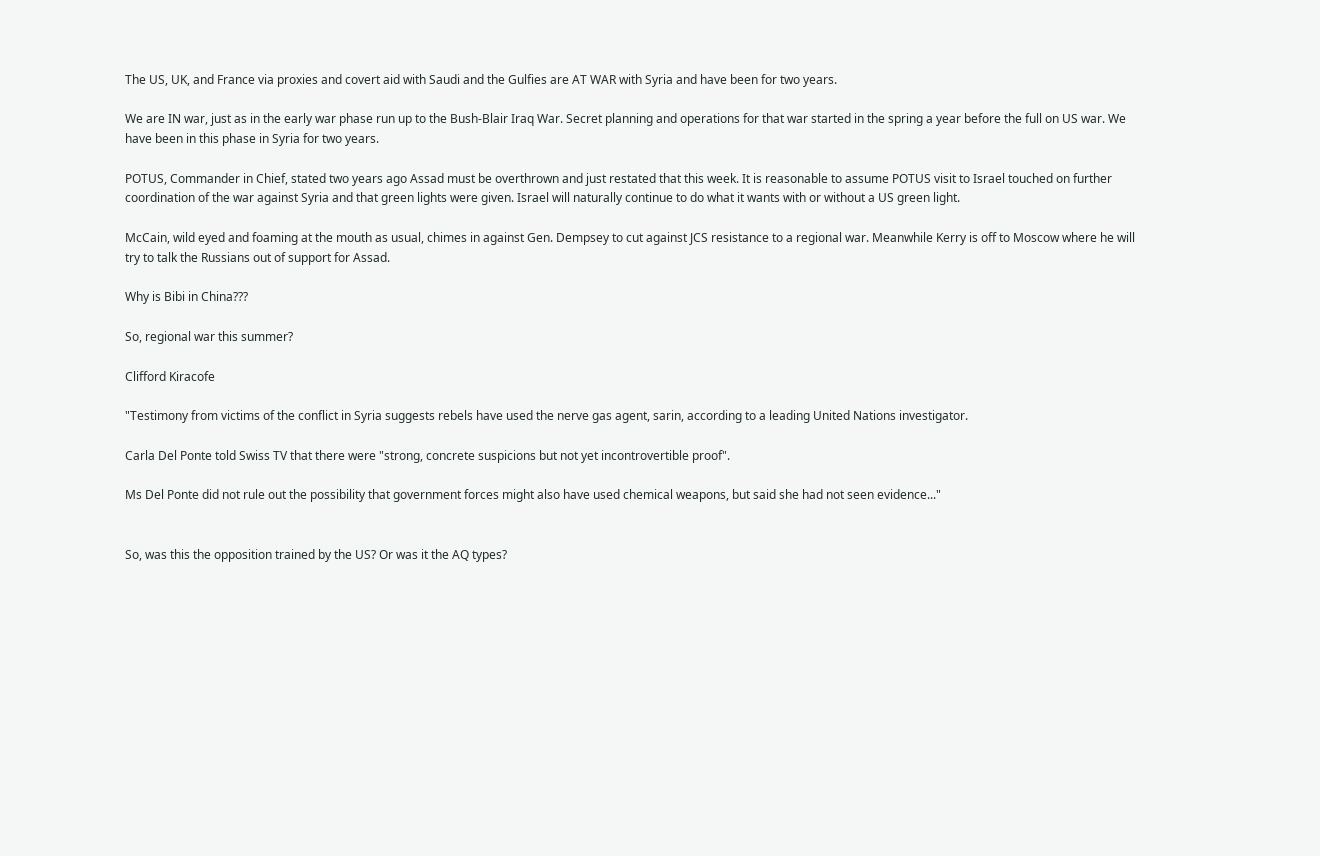The US, UK, and France via proxies and covert aid with Saudi and the Gulfies are AT WAR with Syria and have been for two years.

We are IN war, just as in the early war phase run up to the Bush-Blair Iraq War. Secret planning and operations for that war started in the spring a year before the full on US war. We have been in this phase in Syria for two years.

POTUS, Commander in Chief, stated two years ago Assad must be overthrown and just restated that this week. It is reasonable to assume POTUS visit to Israel touched on further coordination of the war against Syria and that green lights were given. Israel will naturally continue to do what it wants with or without a US green light.

McCain, wild eyed and foaming at the mouth as usual, chimes in against Gen. Dempsey to cut against JCS resistance to a regional war. Meanwhile Kerry is off to Moscow where he will try to talk the Russians out of support for Assad.

Why is Bibi in China???

So, regional war this summer?

Clifford Kiracofe

"Testimony from victims of the conflict in Syria suggests rebels have used the nerve gas agent, sarin, according to a leading United Nations investigator.

Carla Del Ponte told Swiss TV that there were "strong, concrete suspicions but not yet incontrovertible proof".

Ms Del Ponte did not rule out the possibility that government forces might also have used chemical weapons, but said she had not seen evidence..."


So, was this the opposition trained by the US? Or was it the AQ types?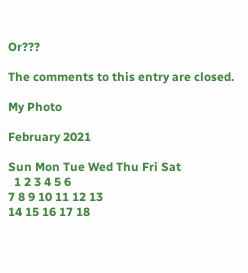Or???

The comments to this entry are closed.

My Photo

February 2021

Sun Mon Tue Wed Thu Fri Sat
  1 2 3 4 5 6
7 8 9 10 11 12 13
14 15 16 17 18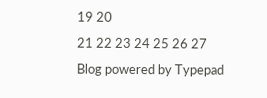19 20
21 22 23 24 25 26 27
Blog powered by Typepad